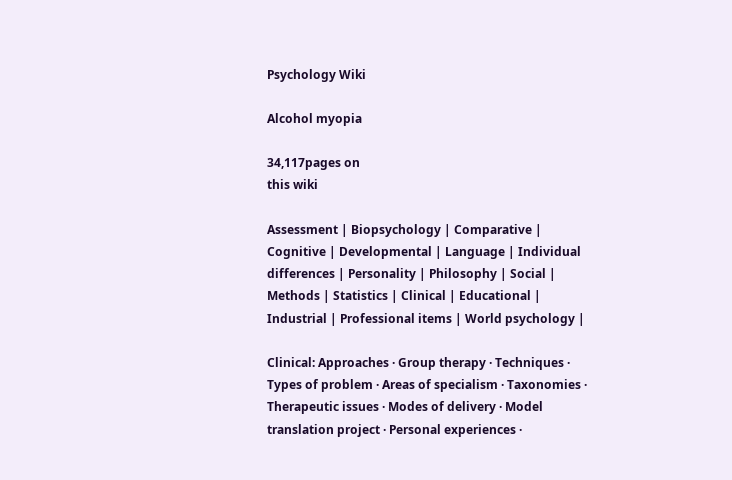Psychology Wiki

Alcohol myopia

34,117pages on
this wiki

Assessment | Biopsychology | Comparative | Cognitive | Developmental | Language | Individual differences | Personality | Philosophy | Social |
Methods | Statistics | Clinical | Educational | Industrial | Professional items | World psychology |

Clinical: Approaches · Group therapy · Techniques · Types of problem · Areas of specialism · Taxonomies · Therapeutic issues · Modes of delivery · Model translation project · Personal experiences ·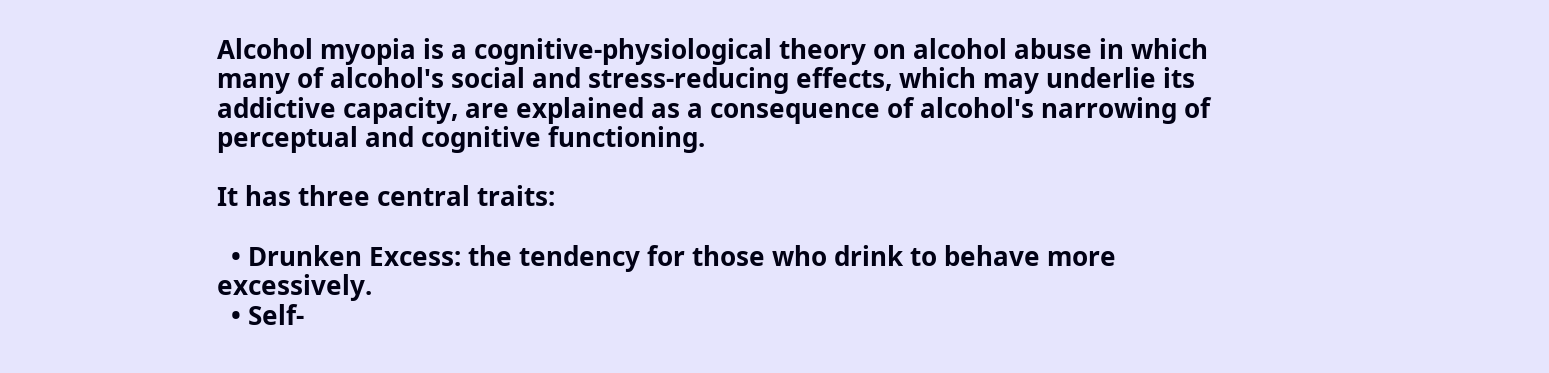Alcohol myopia is a cognitive-physiological theory on alcohol abuse in which many of alcohol's social and stress-reducing effects, which may underlie its addictive capacity, are explained as a consequence of alcohol's narrowing of perceptual and cognitive functioning.

It has three central traits:

  • Drunken Excess: the tendency for those who drink to behave more excessively.
  • Self-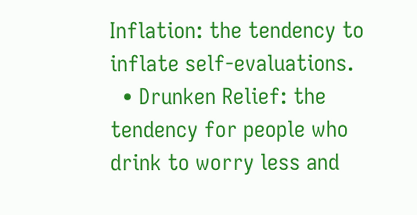Inflation: the tendency to inflate self-evaluations.
  • Drunken Relief: the tendency for people who drink to worry less and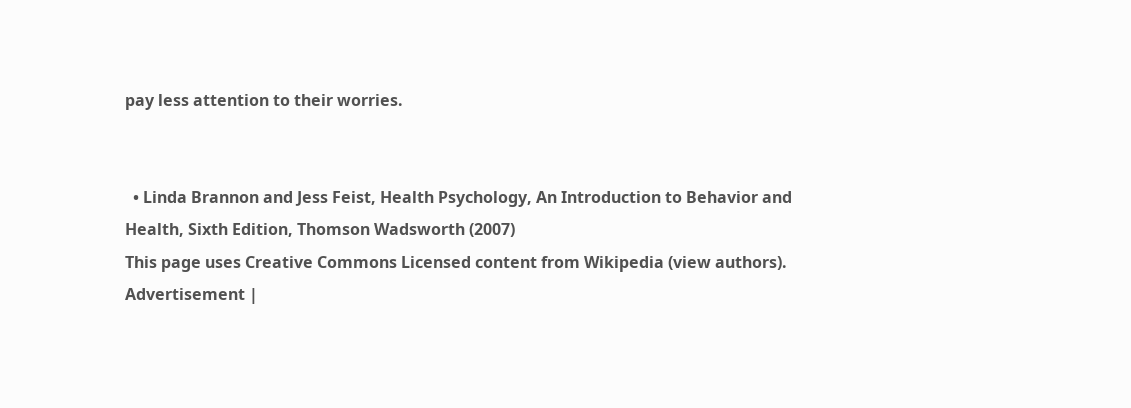pay less attention to their worries.


  • Linda Brannon and Jess Feist, Health Psychology, An Introduction to Behavior and Health, Sixth Edition, Thomson Wadsworth (2007)
This page uses Creative Commons Licensed content from Wikipedia (view authors).
Advertisement |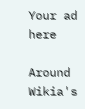Your ad here

Around Wikia's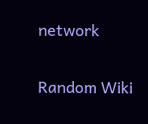network

Random Wiki